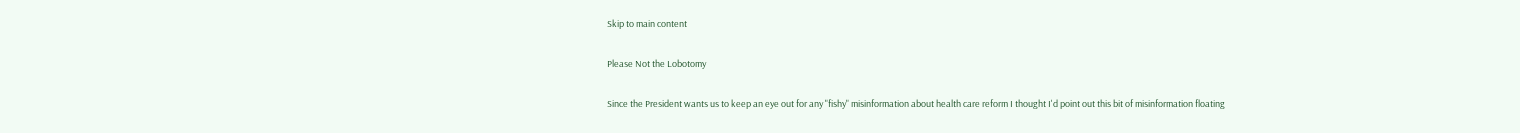Skip to main content

Please Not the Lobotomy

Since the President wants us to keep an eye out for any "fishy" misinformation about health care reform I thought I'd point out this bit of misinformation floating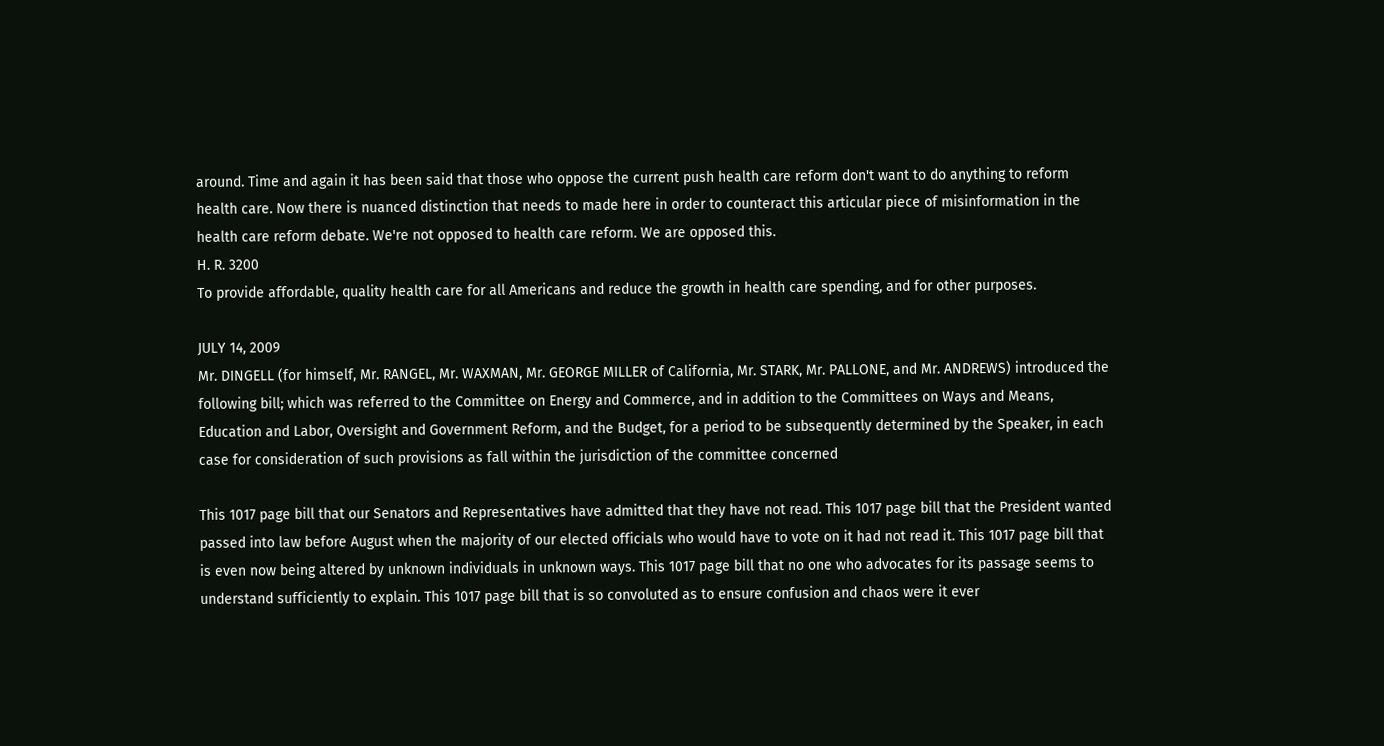around. Time and again it has been said that those who oppose the current push health care reform don't want to do anything to reform health care. Now there is nuanced distinction that needs to made here in order to counteract this articular piece of misinformation in the health care reform debate. We're not opposed to health care reform. We are opposed this.
H. R. 3200
To provide affordable, quality health care for all Americans and reduce the growth in health care spending, and for other purposes.

JULY 14, 2009
Mr. DINGELL (for himself, Mr. RANGEL, Mr. WAXMAN, Mr. GEORGE MILLER of California, Mr. STARK, Mr. PALLONE, and Mr. ANDREWS) introduced the following bill; which was referred to the Committee on Energy and Commerce, and in addition to the Committees on Ways and Means, Education and Labor, Oversight and Government Reform, and the Budget, for a period to be subsequently determined by the Speaker, in each case for consideration of such provisions as fall within the jurisdiction of the committee concerned

This 1017 page bill that our Senators and Representatives have admitted that they have not read. This 1017 page bill that the President wanted passed into law before August when the majority of our elected officials who would have to vote on it had not read it. This 1017 page bill that is even now being altered by unknown individuals in unknown ways. This 1017 page bill that no one who advocates for its passage seems to understand sufficiently to explain. This 1017 page bill that is so convoluted as to ensure confusion and chaos were it ever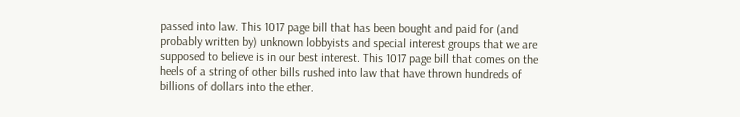passed into law. This 1017 page bill that has been bought and paid for (and probably written by) unknown lobbyists and special interest groups that we are supposed to believe is in our best interest. This 1017 page bill that comes on the heels of a string of other bills rushed into law that have thrown hundreds of billions of dollars into the ether.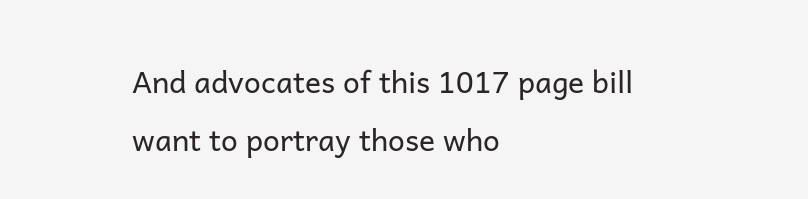And advocates of this 1017 page bill want to portray those who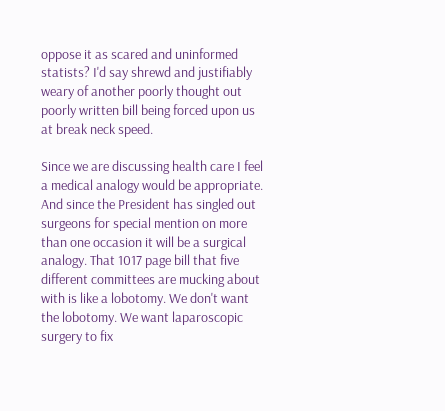oppose it as scared and uninformed statists? I'd say shrewd and justifiably weary of another poorly thought out poorly written bill being forced upon us at break neck speed.

Since we are discussing health care I feel a medical analogy would be appropriate. And since the President has singled out surgeons for special mention on more than one occasion it will be a surgical analogy. That 1017 page bill that five different committees are mucking about with is like a lobotomy. We don't want the lobotomy. We want laparoscopic surgery to fix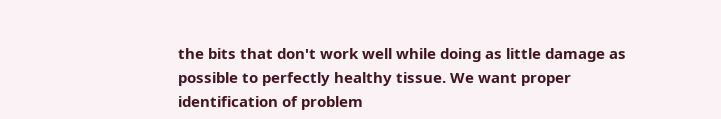the bits that don't work well while doing as little damage as possible to perfectly healthy tissue. We want proper identification of problem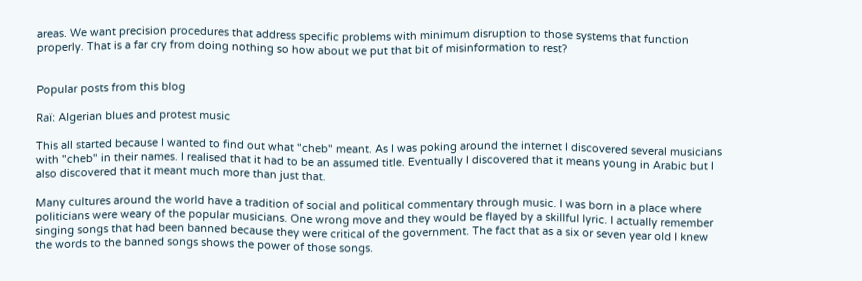areas. We want precision procedures that address specific problems with minimum disruption to those systems that function properly. That is a far cry from doing nothing so how about we put that bit of misinformation to rest?


Popular posts from this blog

Raï: Algerian blues and protest music

This all started because I wanted to find out what "cheb" meant. As I was poking around the internet I discovered several musicians with "cheb" in their names. I realised that it had to be an assumed title. Eventually I discovered that it means young in Arabic but I also discovered that it meant much more than just that.

Many cultures around the world have a tradition of social and political commentary through music. I was born in a place where politicians were weary of the popular musicians. One wrong move and they would be flayed by a skillful lyric. I actually remember singing songs that had been banned because they were critical of the government. The fact that as a six or seven year old I knew the words to the banned songs shows the power of those songs.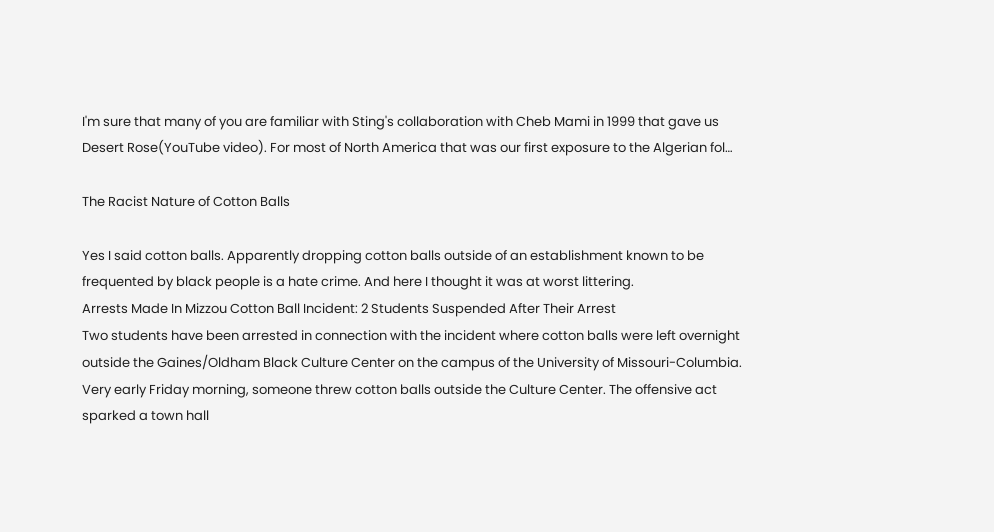I'm sure that many of you are familiar with Sting's collaboration with Cheb Mami in 1999 that gave us Desert Rose(YouTube video). For most of North America that was our first exposure to the Algerian fol…

The Racist Nature of Cotton Balls

Yes I said cotton balls. Apparently dropping cotton balls outside of an establishment known to be frequented by black people is a hate crime. And here I thought it was at worst littering.
Arrests Made In Mizzou Cotton Ball Incident: 2 Students Suspended After Their Arrest
Two students have been arrested in connection with the incident where cotton balls were left overnight outside the Gaines/Oldham Black Culture Center on the campus of the University of Missouri-Columbia. Very early Friday morning, someone threw cotton balls outside the Culture Center. The offensive act sparked a town hall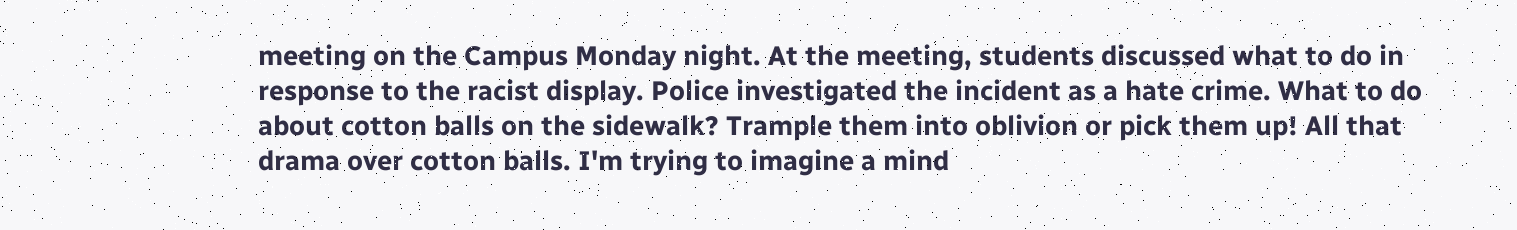meeting on the Campus Monday night. At the meeting, students discussed what to do in response to the racist display. Police investigated the incident as a hate crime. What to do about cotton balls on the sidewalk? Trample them into oblivion or pick them up! All that drama over cotton balls. I'm trying to imagine a mind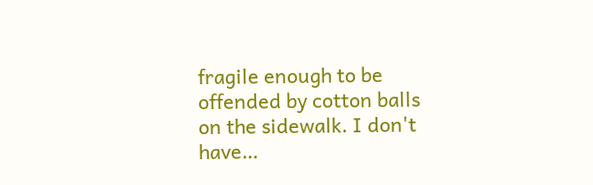fragile enough to be offended by cotton balls on the sidewalk. I don't have…